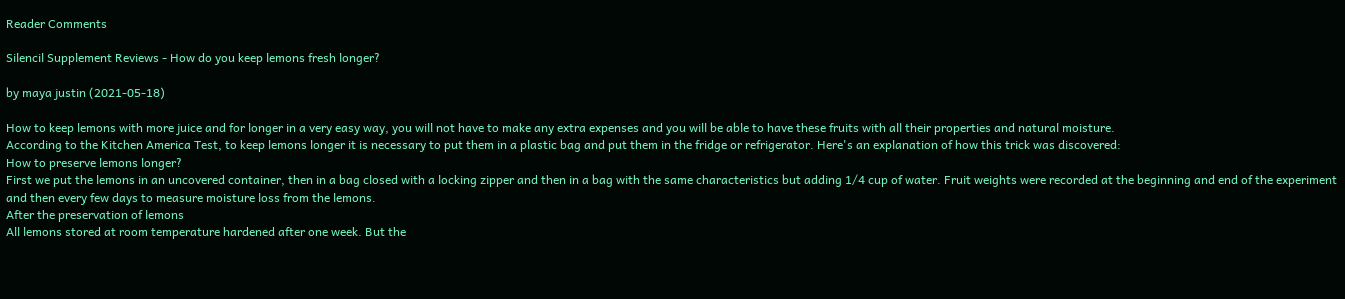Reader Comments

Silencil Supplement Reviews - How do you keep lemons fresh longer?

by maya justin (2021-05-18)

How to keep lemons with more juice and for longer in a very easy way, you will not have to make any extra expenses and you will be able to have these fruits with all their properties and natural moisture.
According to the Kitchen America Test, to keep lemons longer it is necessary to put them in a plastic bag and put them in the fridge or refrigerator. Here's an explanation of how this trick was discovered:
How to preserve lemons longer?
First we put the lemons in an uncovered container, then in a bag closed with a locking zipper and then in a bag with the same characteristics but adding 1/4 cup of water. Fruit weights were recorded at the beginning and end of the experiment and then every few days to measure moisture loss from the lemons.
After the preservation of lemons
All lemons stored at room temperature hardened after one week. But the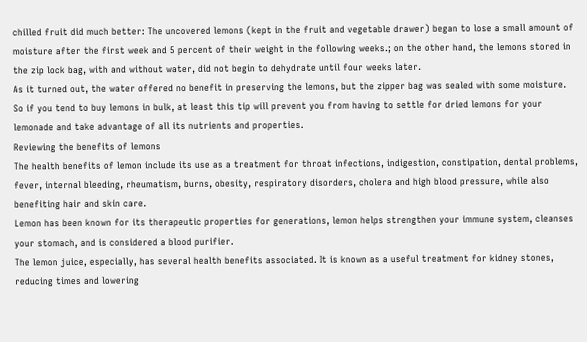chilled fruit did much better: The uncovered lemons (kept in the fruit and vegetable drawer) began to lose a small amount of moisture after the first week and 5 percent of their weight in the following weeks.; on the other hand, the lemons stored in the zip lock bag, with and without water, did not begin to dehydrate until four weeks later.
As it turned out, the water offered no benefit in preserving the lemons, but the zipper bag was sealed with some moisture.
So if you tend to buy lemons in bulk, at least this tip will prevent you from having to settle for dried lemons for your lemonade and take advantage of all its nutrients and properties.
Reviewing the benefits of lemons
The health benefits of lemon include its use as a treatment for throat infections, indigestion, constipation, dental problems, fever, internal bleeding, rheumatism, burns, obesity, respiratory disorders, cholera and high blood pressure, while also benefiting hair and skin care.
Lemon has been known for its therapeutic properties for generations, lemon helps strengthen your immune system, cleanses your stomach, and is considered a blood purifier.
The lemon juice, especially, has several health benefits associated. It is known as a useful treatment for kidney stones, reducing times and lowering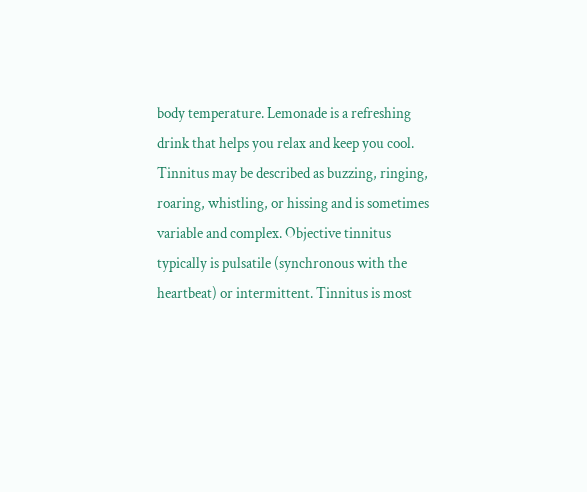body temperature. Lemonade is a refreshing drink that helps you relax and keep you cool.
Tinnitus may be described as buzzing, ringing, roaring, whistling, or hissing and is sometimes variable and complex. Objective tinnitus typically is pulsatile (synchronous with the heartbeat) or intermittent. Tinnitus is most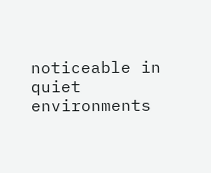noticeable in quiet environments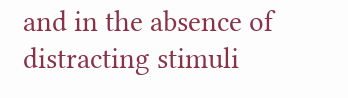and in the absence of distracting stimuli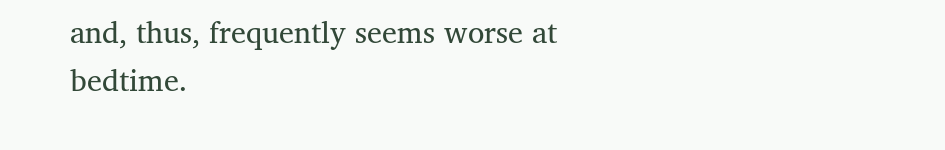and, thus, frequently seems worse at bedtime.